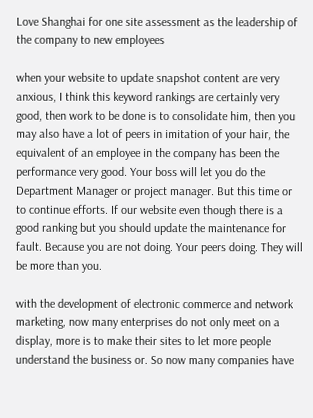Love Shanghai for one site assessment as the leadership of the company to new employees

when your website to update snapshot content are very anxious, I think this keyword rankings are certainly very good, then work to be done is to consolidate him, then you may also have a lot of peers in imitation of your hair, the equivalent of an employee in the company has been the performance very good. Your boss will let you do the Department Manager or project manager. But this time or to continue efforts. If our website even though there is a good ranking but you should update the maintenance for fault. Because you are not doing. Your peers doing. They will be more than you.

with the development of electronic commerce and network marketing, now many enterprises do not only meet on a display, more is to make their sites to let more people understand the business or. So now many companies have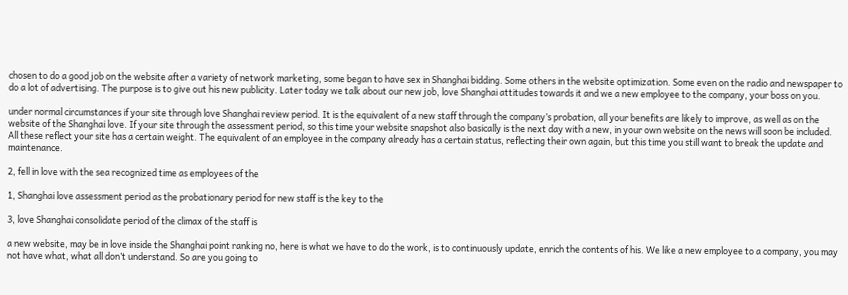chosen to do a good job on the website after a variety of network marketing, some began to have sex in Shanghai bidding. Some others in the website optimization. Some even on the radio and newspaper to do a lot of advertising. The purpose is to give out his new publicity. Later today we talk about our new job, love Shanghai attitudes towards it and we a new employee to the company, your boss on you.

under normal circumstances if your site through love Shanghai review period. It is the equivalent of a new staff through the company’s probation, all your benefits are likely to improve, as well as on the website of the Shanghai love. If your site through the assessment period, so this time your website snapshot also basically is the next day with a new, in your own website on the news will soon be included. All these reflect your site has a certain weight. The equivalent of an employee in the company already has a certain status, reflecting their own again, but this time you still want to break the update and maintenance.

2, fell in love with the sea recognized time as employees of the

1, Shanghai love assessment period as the probationary period for new staff is the key to the

3, love Shanghai consolidate period of the climax of the staff is

a new website, may be in love inside the Shanghai point ranking no, here is what we have to do the work, is to continuously update, enrich the contents of his. We like a new employee to a company, you may not have what, what all don’t understand. So are you going to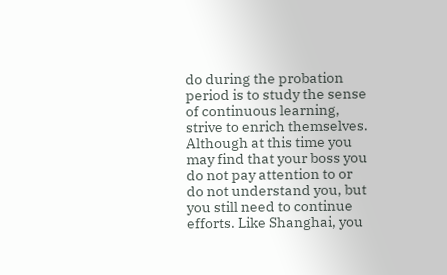do during the probation period is to study the sense of continuous learning, strive to enrich themselves. Although at this time you may find that your boss you do not pay attention to or do not understand you, but you still need to continue efforts. Like Shanghai, you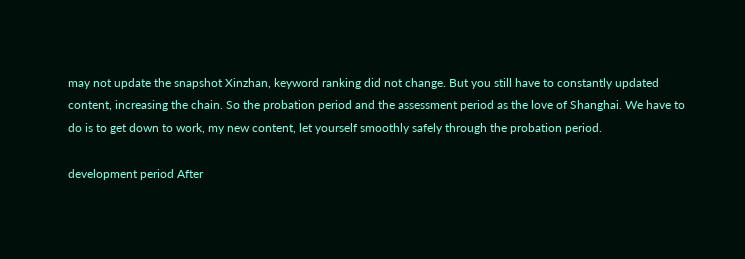may not update the snapshot Xinzhan, keyword ranking did not change. But you still have to constantly updated content, increasing the chain. So the probation period and the assessment period as the love of Shanghai. We have to do is to get down to work, my new content, let yourself smoothly safely through the probation period.

development period After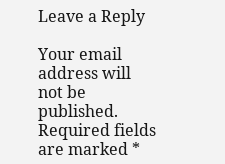Leave a Reply

Your email address will not be published. Required fields are marked *